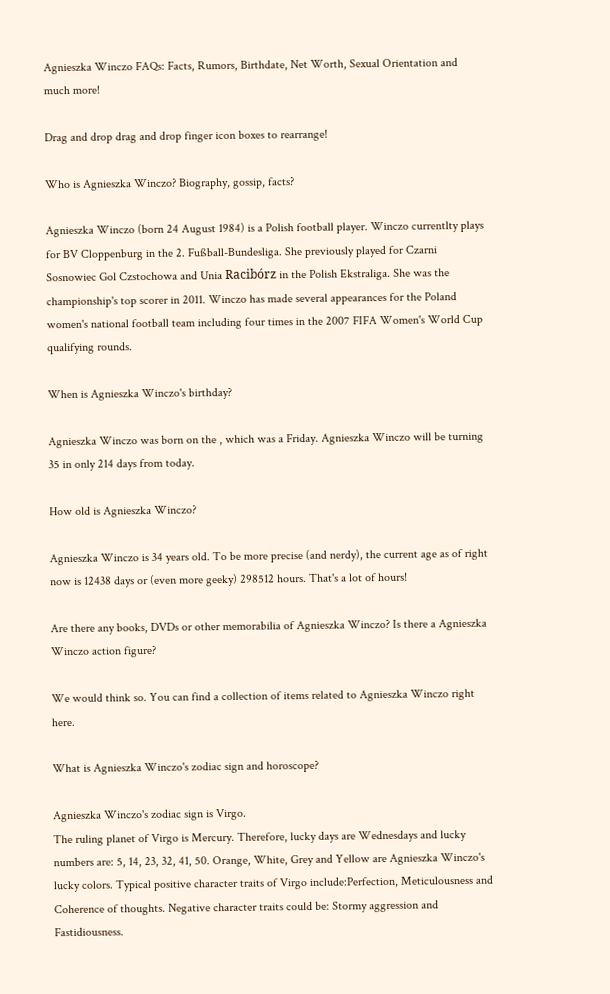Agnieszka Winczo FAQs: Facts, Rumors, Birthdate, Net Worth, Sexual Orientation and much more!

Drag and drop drag and drop finger icon boxes to rearrange!

Who is Agnieszka Winczo? Biography, gossip, facts?

Agnieszka Winczo (born 24 August 1984) is a Polish football player. Winczo currentlty plays for BV Cloppenburg in the 2. Fußball-Bundesliga. She previously played for Czarni Sosnowiec Gol Czstochowa and Unia Racibórz in the Polish Ekstraliga. She was the championship's top scorer in 2011. Winczo has made several appearances for the Poland women's national football team including four times in the 2007 FIFA Women's World Cup qualifying rounds.

When is Agnieszka Winczo's birthday?

Agnieszka Winczo was born on the , which was a Friday. Agnieszka Winczo will be turning 35 in only 214 days from today.

How old is Agnieszka Winczo?

Agnieszka Winczo is 34 years old. To be more precise (and nerdy), the current age as of right now is 12438 days or (even more geeky) 298512 hours. That's a lot of hours!

Are there any books, DVDs or other memorabilia of Agnieszka Winczo? Is there a Agnieszka Winczo action figure?

We would think so. You can find a collection of items related to Agnieszka Winczo right here.

What is Agnieszka Winczo's zodiac sign and horoscope?

Agnieszka Winczo's zodiac sign is Virgo.
The ruling planet of Virgo is Mercury. Therefore, lucky days are Wednesdays and lucky numbers are: 5, 14, 23, 32, 41, 50. Orange, White, Grey and Yellow are Agnieszka Winczo's lucky colors. Typical positive character traits of Virgo include:Perfection, Meticulousness and Coherence of thoughts. Negative character traits could be: Stormy aggression and Fastidiousness.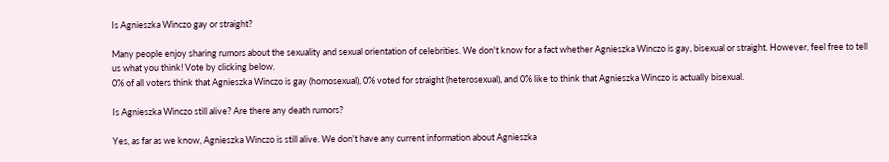Is Agnieszka Winczo gay or straight?

Many people enjoy sharing rumors about the sexuality and sexual orientation of celebrities. We don't know for a fact whether Agnieszka Winczo is gay, bisexual or straight. However, feel free to tell us what you think! Vote by clicking below.
0% of all voters think that Agnieszka Winczo is gay (homosexual), 0% voted for straight (heterosexual), and 0% like to think that Agnieszka Winczo is actually bisexual.

Is Agnieszka Winczo still alive? Are there any death rumors?

Yes, as far as we know, Agnieszka Winczo is still alive. We don't have any current information about Agnieszka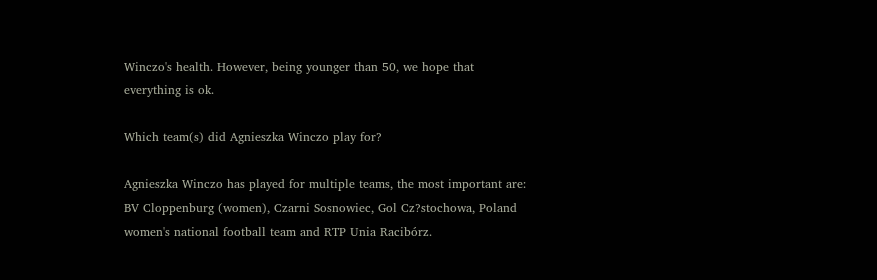Winczo's health. However, being younger than 50, we hope that everything is ok.

Which team(s) did Agnieszka Winczo play for?

Agnieszka Winczo has played for multiple teams, the most important are: BV Cloppenburg (women), Czarni Sosnowiec, Gol Cz?stochowa, Poland women's national football team and RTP Unia Racibórz.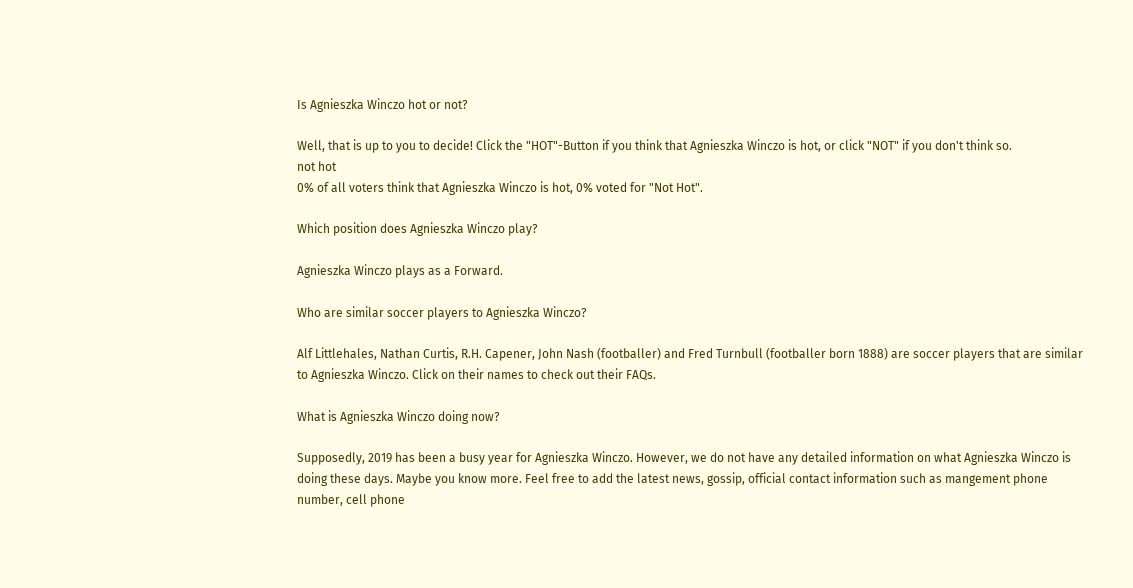Is Agnieszka Winczo hot or not?

Well, that is up to you to decide! Click the "HOT"-Button if you think that Agnieszka Winczo is hot, or click "NOT" if you don't think so.
not hot
0% of all voters think that Agnieszka Winczo is hot, 0% voted for "Not Hot".

Which position does Agnieszka Winczo play?

Agnieszka Winczo plays as a Forward.

Who are similar soccer players to Agnieszka Winczo?

Alf Littlehales, Nathan Curtis, R.H. Capener, John Nash (footballer) and Fred Turnbull (footballer born 1888) are soccer players that are similar to Agnieszka Winczo. Click on their names to check out their FAQs.

What is Agnieszka Winczo doing now?

Supposedly, 2019 has been a busy year for Agnieszka Winczo. However, we do not have any detailed information on what Agnieszka Winczo is doing these days. Maybe you know more. Feel free to add the latest news, gossip, official contact information such as mangement phone number, cell phone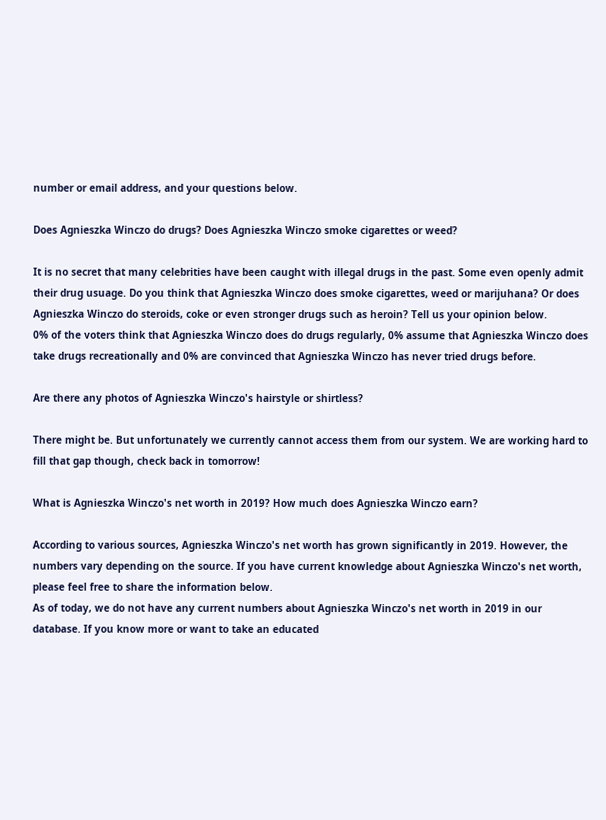number or email address, and your questions below.

Does Agnieszka Winczo do drugs? Does Agnieszka Winczo smoke cigarettes or weed?

It is no secret that many celebrities have been caught with illegal drugs in the past. Some even openly admit their drug usuage. Do you think that Agnieszka Winczo does smoke cigarettes, weed or marijuhana? Or does Agnieszka Winczo do steroids, coke or even stronger drugs such as heroin? Tell us your opinion below.
0% of the voters think that Agnieszka Winczo does do drugs regularly, 0% assume that Agnieszka Winczo does take drugs recreationally and 0% are convinced that Agnieszka Winczo has never tried drugs before.

Are there any photos of Agnieszka Winczo's hairstyle or shirtless?

There might be. But unfortunately we currently cannot access them from our system. We are working hard to fill that gap though, check back in tomorrow!

What is Agnieszka Winczo's net worth in 2019? How much does Agnieszka Winczo earn?

According to various sources, Agnieszka Winczo's net worth has grown significantly in 2019. However, the numbers vary depending on the source. If you have current knowledge about Agnieszka Winczo's net worth, please feel free to share the information below.
As of today, we do not have any current numbers about Agnieszka Winczo's net worth in 2019 in our database. If you know more or want to take an educated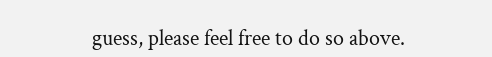guess, please feel free to do so above.